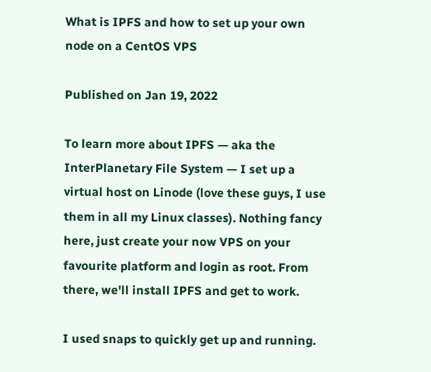What is IPFS and how to set up your own node on a CentOS VPS

Published on Jan 19, 2022

To learn more about IPFS — aka the InterPlanetary File System — I set up a virtual host on Linode (love these guys, I use them in all my Linux classes). Nothing fancy here, just create your now VPS on your favourite platform and login as root. From there, we'll install IPFS and get to work.

I used snaps to quickly get up and running.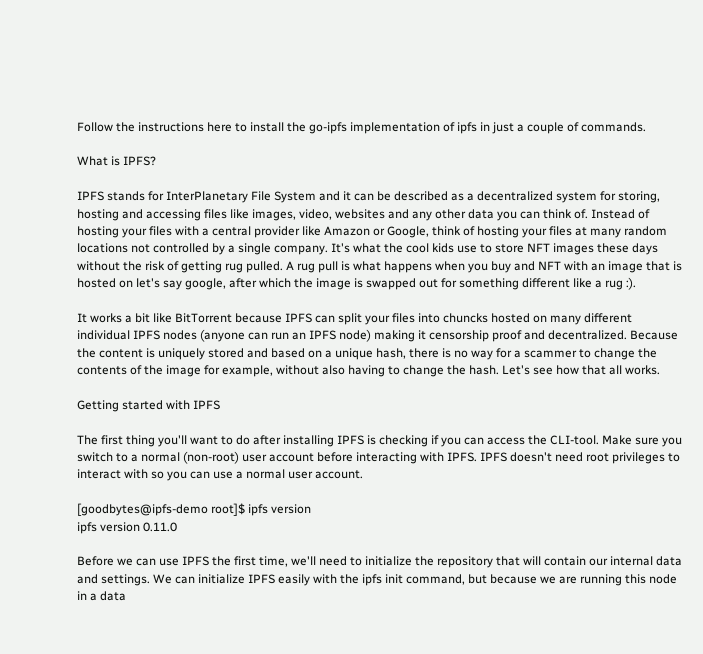Follow the instructions here to install the go-ipfs implementation of ipfs in just a couple of commands.

What is IPFS?

IPFS stands for InterPlanetary File System and it can be described as a decentralized system for storing, hosting and accessing files like images, video, websites and any other data you can think of. Instead of hosting your files with a central provider like Amazon or Google, think of hosting your files at many random locations not controlled by a single company. It's what the cool kids use to store NFT images these days without the risk of getting rug pulled. A rug pull is what happens when you buy and NFT with an image that is hosted on let's say google, after which the image is swapped out for something different like a rug :).

It works a bit like BitTorrent because IPFS can split your files into chuncks hosted on many different individual IPFS nodes (anyone can run an IPFS node) making it censorship proof and decentralized. Because the content is uniquely stored and based on a unique hash, there is no way for a scammer to change the contents of the image for example, without also having to change the hash. Let's see how that all works.

Getting started with IPFS

The first thing you'll want to do after installing IPFS is checking if you can access the CLI-tool. Make sure you switch to a normal (non-root) user account before interacting with IPFS. IPFS doesn't need root privileges to interact with so you can use a normal user account.

[goodbytes@ipfs-demo root]$ ipfs version
ipfs version 0.11.0

Before we can use IPFS the first time, we'll need to initialize the repository that will contain our internal data and settings. We can initialize IPFS easily with the ipfs init command, but because we are running this node in a data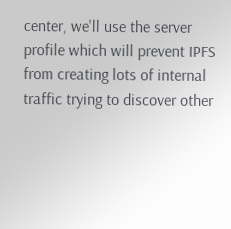center, we'll use the server profile which will prevent IPFS from creating lots of internal traffic trying to discover other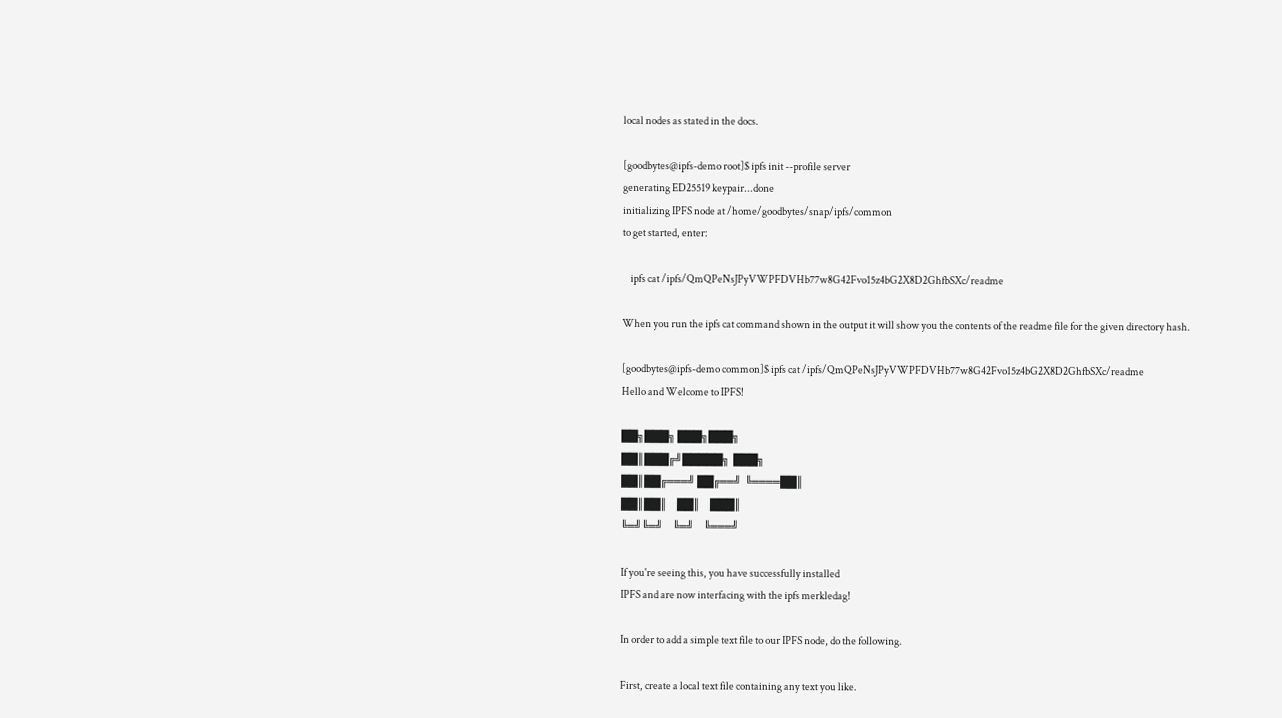local nodes as stated in the docs.

[goodbytes@ipfs-demo root]$ ipfs init --profile server
generating ED25519 keypair...done
initializing IPFS node at /home/goodbytes/snap/ipfs/common
to get started, enter:

    ipfs cat /ipfs/QmQPeNsJPyVWPFDVHb77w8G42Fvo15z4bG2X8D2GhfbSXc/readme

When you run the ipfs cat command shown in the output it will show you the contents of the readme file for the given directory hash.

[goodbytes@ipfs-demo common]$ ipfs cat /ipfs/QmQPeNsJPyVWPFDVHb77w8G42Fvo15z4bG2X8D2GhfbSXc/readme
Hello and Welcome to IPFS!

██╗███╗ ███╗███╗
██║███╔╝█████╗  ███╗
██║██╔═══╝ ██╔══╝  ╚════██║
██║██║     ██║     ███║
╚═╝╚═╝     ╚═╝     ╚═══╝

If you're seeing this, you have successfully installed
IPFS and are now interfacing with the ipfs merkledag!

In order to add a simple text file to our IPFS node, do the following.

First, create a local text file containing any text you like.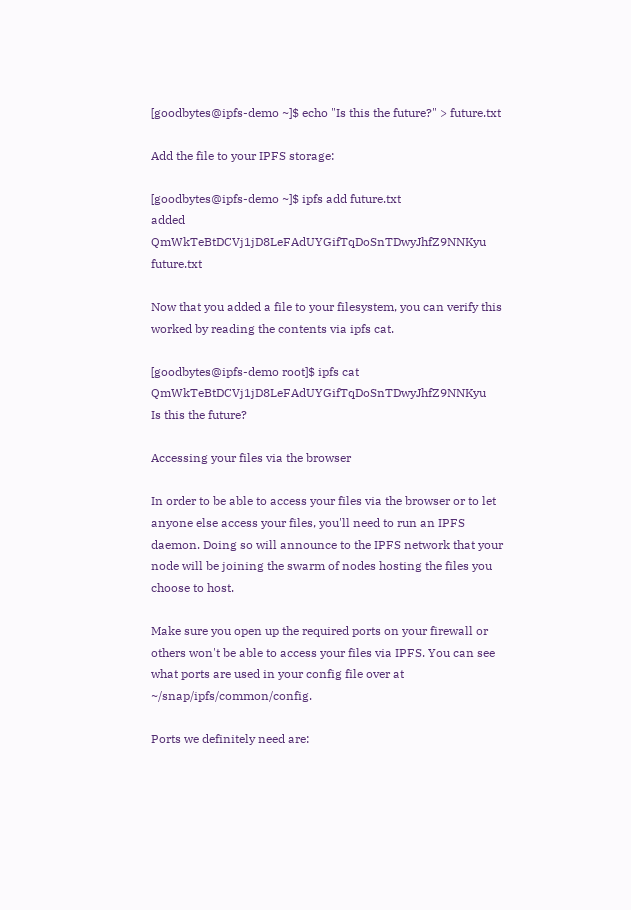[goodbytes@ipfs-demo ~]$ echo "Is this the future?" > future.txt

Add the file to your IPFS storage:

[goodbytes@ipfs-demo ~]$ ipfs add future.txt
added QmWkTeBtDCVj1jD8LeFAdUYGifTqDoSnTDwyJhfZ9NNKyu future.txt

Now that you added a file to your filesystem, you can verify this worked by reading the contents via ipfs cat.

[goodbytes@ipfs-demo root]$ ipfs cat QmWkTeBtDCVj1jD8LeFAdUYGifTqDoSnTDwyJhfZ9NNKyu
Is this the future?

Accessing your files via the browser

In order to be able to access your files via the browser or to let anyone else access your files, you'll need to run an IPFS daemon. Doing so will announce to the IPFS network that your node will be joining the swarm of nodes hosting the files you choose to host.

Make sure you open up the required ports on your firewall or others won't be able to access your files via IPFS. You can see what ports are used in your config file over at ~/snap/ipfs/common/config.

Ports we definitely need are: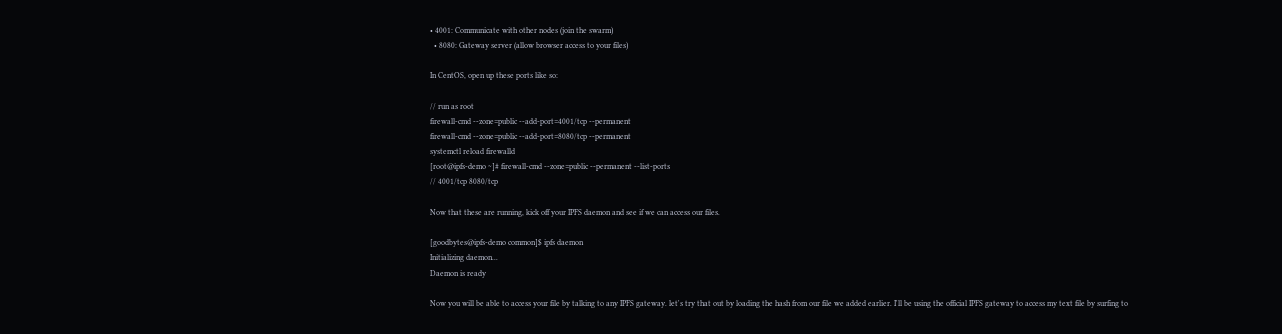• 4001: Communicate with other nodes (join the swarm)
  • 8080: Gateway server (allow browser access to your files)

In CentOS, open up these ports like so:

// run as root
firewall-cmd --zone=public --add-port=4001/tcp --permanent
firewall-cmd --zone=public --add-port=8080/tcp --permanent
systemctl reload firewalld
[root@ipfs-demo ~]# firewall-cmd --zone=public --permanent --list-ports
// 4001/tcp 8080/tcp

Now that these are running, kick off your IPFS daemon and see if we can access our files.

[goodbytes@ipfs-demo common]$ ipfs daemon
Initializing daemon...
Daemon is ready

Now you will be able to access your file by talking to any IPFS gateway. let's try that out by loading the hash from our file we added earlier. I'll be using the official IPFS gateway to access my text file by surfing to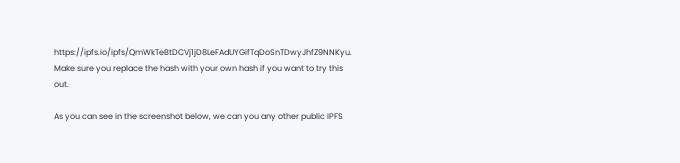https://ipfs.io/ipfs/QmWkTeBtDCVj1jD8LeFAdUYGifTqDoSnTDwyJhfZ9NNKyu. Make sure you replace the hash with your own hash if you want to try this out.

As you can see in the screenshot below, we can you any other public IPFS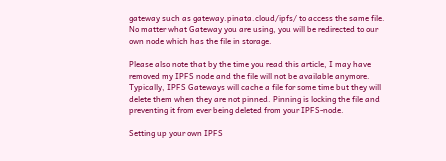gateway such as gateway.pinata.cloud/ipfs/ to access the same file. No matter what Gateway you are using, you will be redirected to our own node which has the file in storage.

Please also note that by the time you read this article, I may have removed my IPFS node and the file will not be available anymore. Typically, IPFS Gateways will cache a file for some time but they will delete them when they are not pinned. Pinning is locking the file and preventing it from ever being deleted from your IPFS-node.

Setting up your own IPFS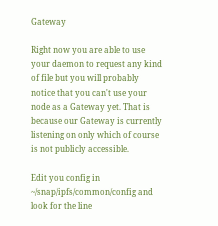Gateway

Right now you are able to use your daemon to request any kind of file but you will probably notice that you can't use your node as a Gateway yet. That is because our Gateway is currently listening on only which of course is not publicly accessible.

Edit you config in ~/snap/ipfs/common/config and look for the line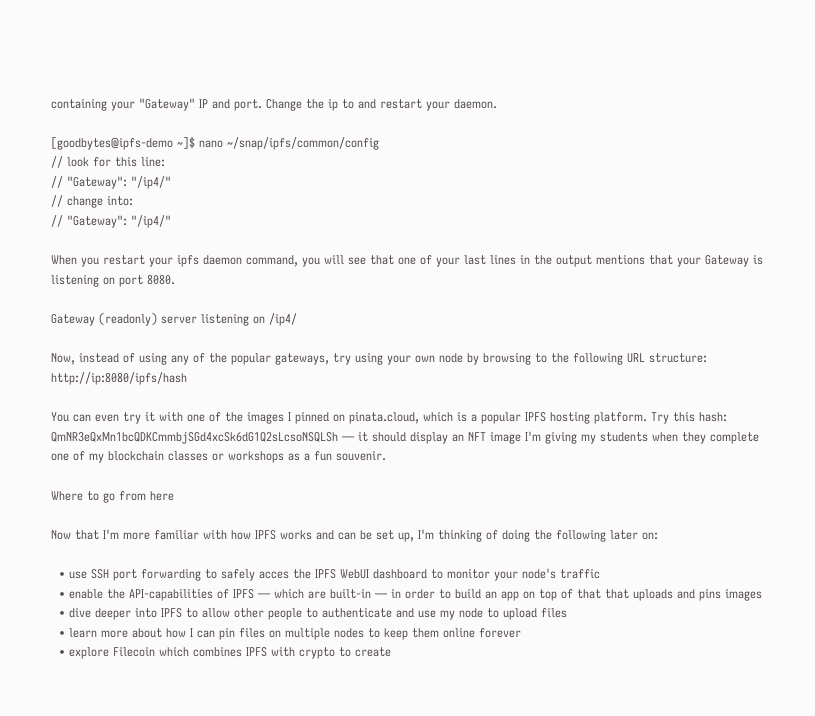containing your "Gateway" IP and port. Change the ip to and restart your daemon.

[goodbytes@ipfs-demo ~]$ nano ~/snap/ipfs/common/config
// look for this line:
// "Gateway": "/ip4/"
// change into:
// "Gateway": "/ip4/"

When you restart your ipfs daemon command, you will see that one of your last lines in the output mentions that your Gateway is listening on port 8080.

Gateway (readonly) server listening on /ip4/

Now, instead of using any of the popular gateways, try using your own node by browsing to the following URL structure: http://ip:8080/ipfs/hash

You can even try it with one of the images I pinned on pinata.cloud, which is a popular IPFS hosting platform. Try this hash: QmNR3eQxMn1bcQDKCmmbjSGd4xcSk6dG1Q2sLcsoNSQLSh — it should display an NFT image I'm giving my students when they complete one of my blockchain classes or workshops as a fun souvenir.

Where to go from here

Now that I'm more familiar with how IPFS works and can be set up, I'm thinking of doing the following later on:

  • use SSH port forwarding to safely acces the IPFS WebUI dashboard to monitor your node's traffic
  • enable the API-capabilities of IPFS — which are built-in — in order to build an app on top of that that uploads and pins images
  • dive deeper into IPFS to allow other people to authenticate and use my node to upload files
  • learn more about how I can pin files on multiple nodes to keep them online forever
  • explore Filecoin which combines IPFS with crypto to create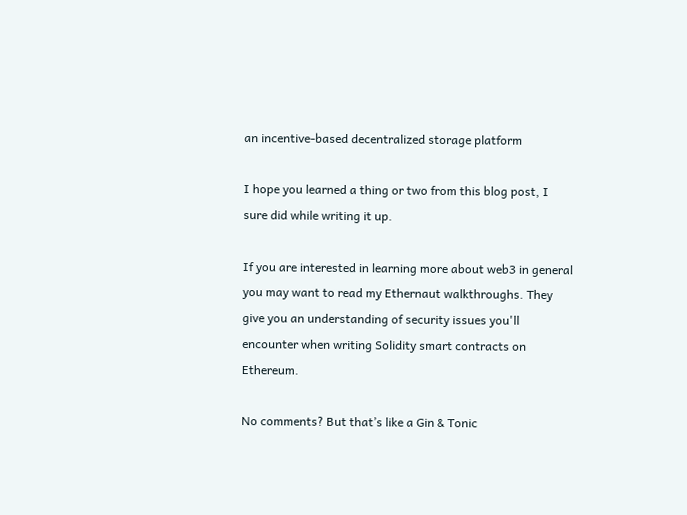an incentive-based decentralized storage platform

I hope you learned a thing or two from this blog post, I sure did while writing it up.

If you are interested in learning more about web3 in general you may want to read my Ethernaut walkthroughs. They give you an understanding of security issues you'll encounter when writing Solidity smart contracts on Ethereum.

No comments? But that’s like a Gin & Tonic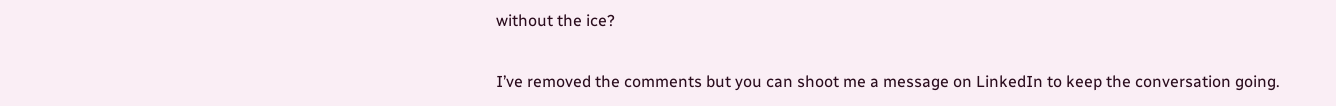without the ice?

I’ve removed the comments but you can shoot me a message on LinkedIn to keep the conversation going.